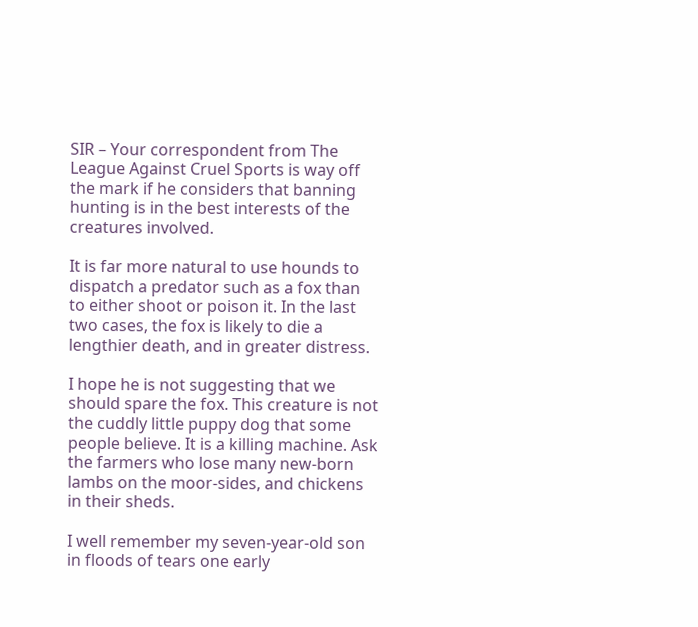SIR – Your correspondent from The League Against Cruel Sports is way off the mark if he considers that banning hunting is in the best interests of the creatures involved.

It is far more natural to use hounds to dispatch a predator such as a fox than to either shoot or poison it. In the last two cases, the fox is likely to die a lengthier death, and in greater distress.

I hope he is not suggesting that we should spare the fox. This creature is not the cuddly little puppy dog that some people believe. It is a killing machine. Ask the farmers who lose many new-born lambs on the moor-sides, and chickens in their sheds.

I well remember my seven-year-old son in floods of tears one early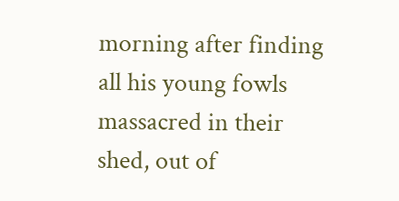morning after finding all his young fowls massacred in their shed, out of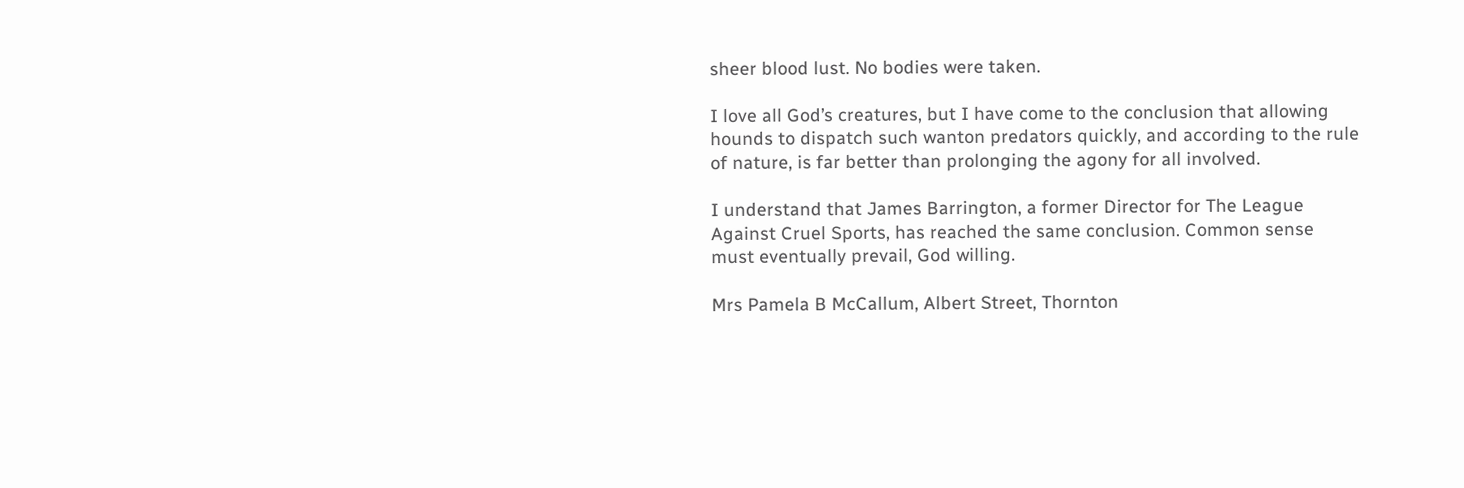sheer blood lust. No bodies were taken.

I love all God’s creatures, but I have come to the conclusion that allowing hounds to dispatch such wanton predators quickly, and according to the rule of nature, is far better than prolonging the agony for all involved.

I understand that James Barrington, a former Director for The League Against Cruel Sports, has reached the same conclusion. Common sense must eventually prevail, God willing.

Mrs Pamela B McCallum, Albert Street, Thornton